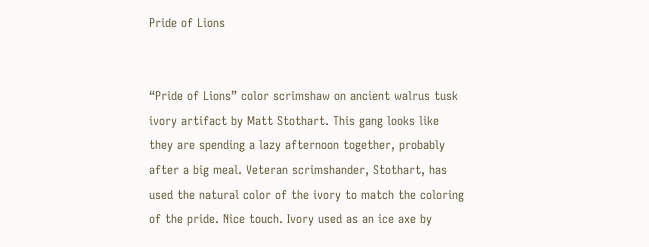Pride of Lions


“Pride of Lions” color scrimshaw on ancient walrus tusk ivory artifact by Matt Stothart. This gang looks like they are spending a lazy afternoon together, probably after a big meal. Veteran scrimshander, Stothart, has used the natural color of the ivory to match the coloring of the pride. Nice touch. Ivory used as an ice axe by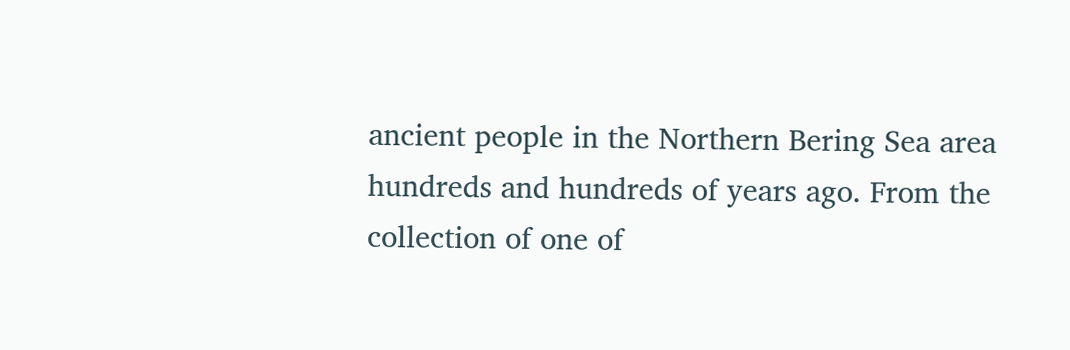ancient people in the Northern Bering Sea area hundreds and hundreds of years ago. From the collection of one of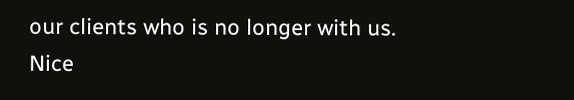our clients who is no longer with us. Nice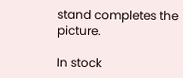stand completes the picture.

In stock